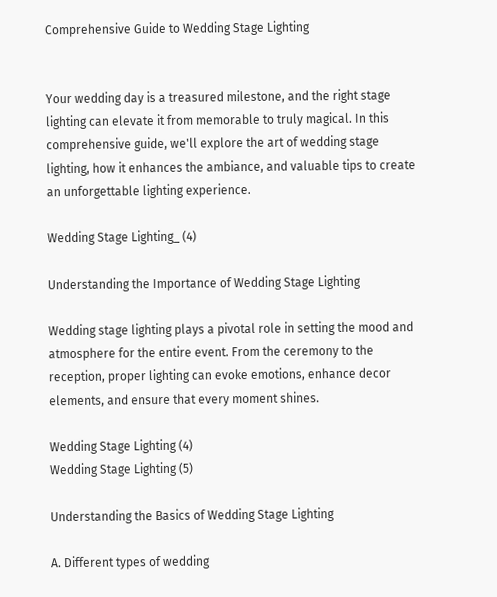Comprehensive Guide to Wedding Stage Lighting


Your wedding day is a treasured milestone, and the right stage lighting can elevate it from memorable to truly magical. In this comprehensive guide, we'll explore the art of wedding stage lighting, how it enhances the ambiance, and valuable tips to create an unforgettable lighting experience.

Wedding Stage Lighting_ (4)

Understanding the Importance of Wedding Stage Lighting

Wedding stage lighting plays a pivotal role in setting the mood and atmosphere for the entire event. From the ceremony to the reception, proper lighting can evoke emotions, enhance decor elements, and ensure that every moment shines.

Wedding Stage Lighting (4)
Wedding Stage Lighting (5)

Understanding the Basics of Wedding Stage Lighting

A. Different types of wedding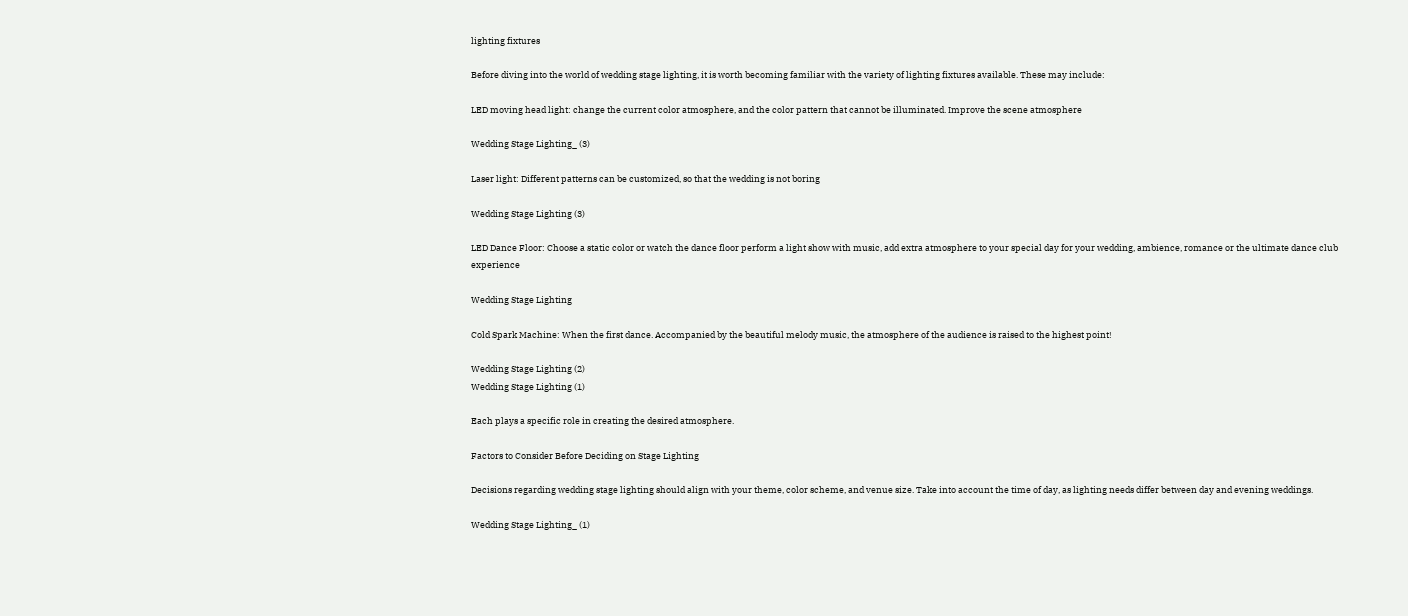lighting fixtures

Before diving into the world of wedding stage lighting, it is worth becoming familiar with the variety of lighting fixtures available. These may include:

LED moving head light: change the current color atmosphere, and the color pattern that cannot be illuminated. Improve the scene atmosphere

Wedding Stage Lighting_ (3)

Laser light: Different patterns can be customized, so that the wedding is not boring

Wedding Stage Lighting (3)

LED Dance Floor: Choose a static color or watch the dance floor perform a light show with music, add extra atmosphere to your special day for your wedding, ambience, romance or the ultimate dance club experience

Wedding Stage Lighting

Cold Spark Machine: When the first dance. Accompanied by the beautiful melody music, the atmosphere of the audience is raised to the highest point!

Wedding Stage Lighting (2)
Wedding Stage Lighting (1)

Each plays a specific role in creating the desired atmosphere.

Factors to Consider Before Deciding on Stage Lighting

Decisions regarding wedding stage lighting should align with your theme, color scheme, and venue size. Take into account the time of day, as lighting needs differ between day and evening weddings.

Wedding Stage Lighting_ (1)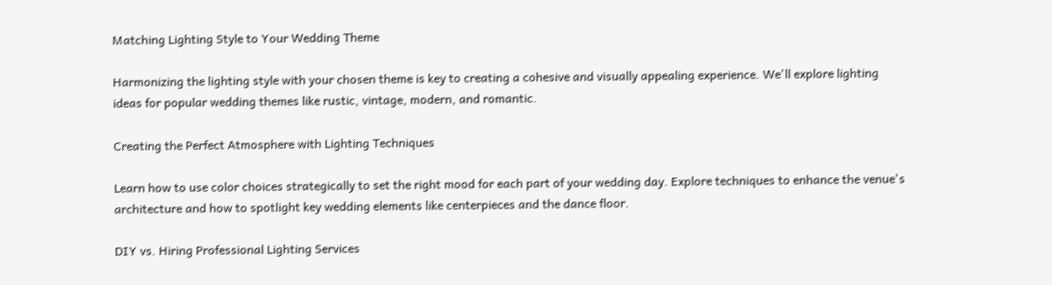Matching Lighting Style to Your Wedding Theme

Harmonizing the lighting style with your chosen theme is key to creating a cohesive and visually appealing experience. We'll explore lighting ideas for popular wedding themes like rustic, vintage, modern, and romantic.

Creating the Perfect Atmosphere with Lighting Techniques

Learn how to use color choices strategically to set the right mood for each part of your wedding day. Explore techniques to enhance the venue's architecture and how to spotlight key wedding elements like centerpieces and the dance floor.

DIY vs. Hiring Professional Lighting Services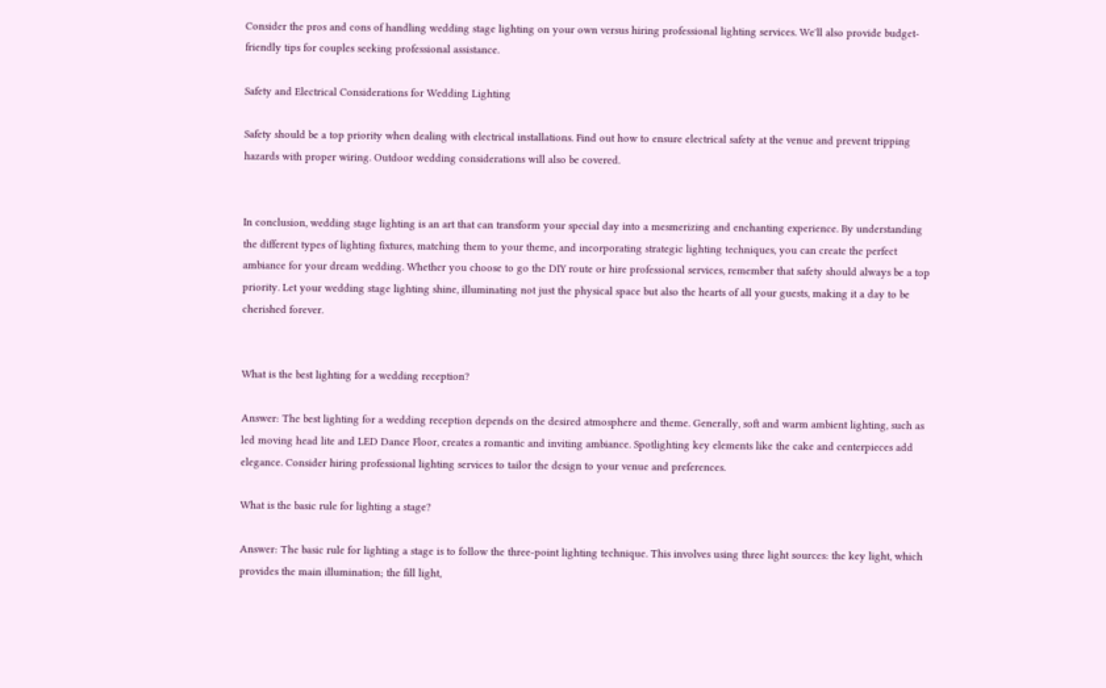Consider the pros and cons of handling wedding stage lighting on your own versus hiring professional lighting services. We'll also provide budget-friendly tips for couples seeking professional assistance.

Safety and Electrical Considerations for Wedding Lighting

Safety should be a top priority when dealing with electrical installations. Find out how to ensure electrical safety at the venue and prevent tripping hazards with proper wiring. Outdoor wedding considerations will also be covered.


In conclusion, wedding stage lighting is an art that can transform your special day into a mesmerizing and enchanting experience. By understanding the different types of lighting fixtures, matching them to your theme, and incorporating strategic lighting techniques, you can create the perfect ambiance for your dream wedding. Whether you choose to go the DIY route or hire professional services, remember that safety should always be a top priority. Let your wedding stage lighting shine, illuminating not just the physical space but also the hearts of all your guests, making it a day to be cherished forever.


What is the best lighting for a wedding reception?

Answer: The best lighting for a wedding reception depends on the desired atmosphere and theme. Generally, soft and warm ambient lighting, such as led moving head lite and LED Dance Floor, creates a romantic and inviting ambiance. Spotlighting key elements like the cake and centerpieces add elegance. Consider hiring professional lighting services to tailor the design to your venue and preferences.

What is the basic rule for lighting a stage?

Answer: The basic rule for lighting a stage is to follow the three-point lighting technique. This involves using three light sources: the key light, which provides the main illumination; the fill light,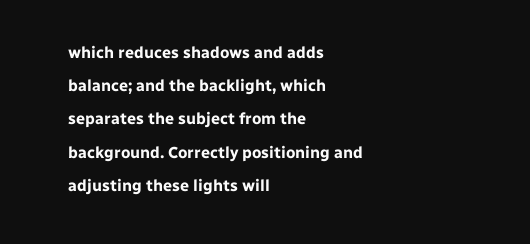which reduces shadows and adds balance; and the backlight, which separates the subject from the background. Correctly positioning and adjusting these lights will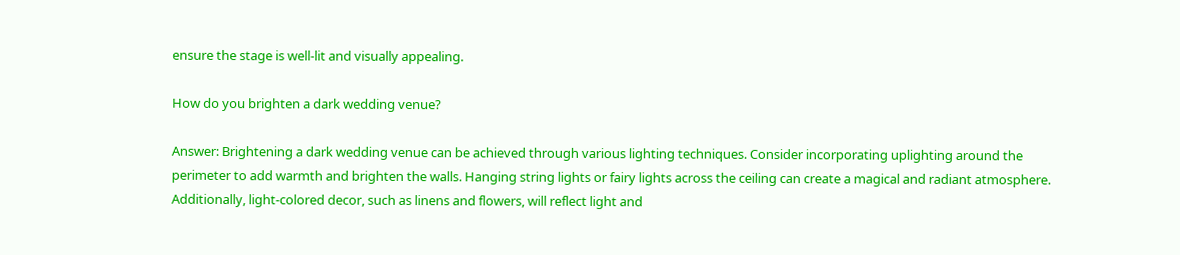ensure the stage is well-lit and visually appealing.

How do you brighten a dark wedding venue?

Answer: Brightening a dark wedding venue can be achieved through various lighting techniques. Consider incorporating uplighting around the perimeter to add warmth and brighten the walls. Hanging string lights or fairy lights across the ceiling can create a magical and radiant atmosphere. Additionally, light-colored decor, such as linens and flowers, will reflect light and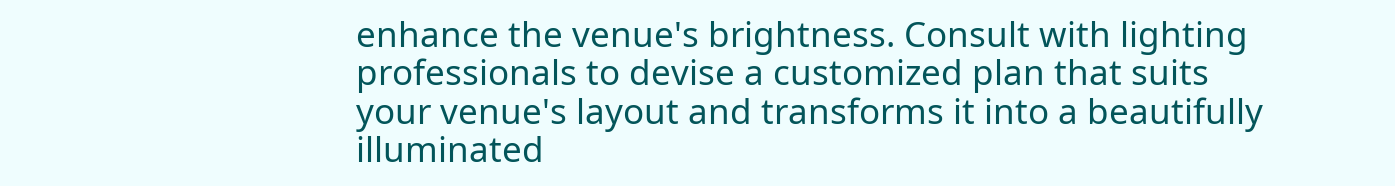enhance the venue's brightness. Consult with lighting professionals to devise a customized plan that suits your venue's layout and transforms it into a beautifully illuminated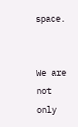space.


We are not only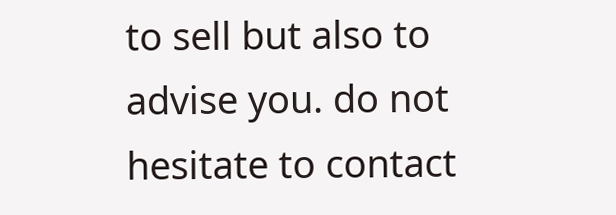to sell but also to advise you. do not hesitate to contact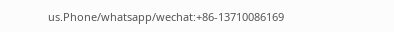us.Phone/whatsapp/wechat:+86-13710086169